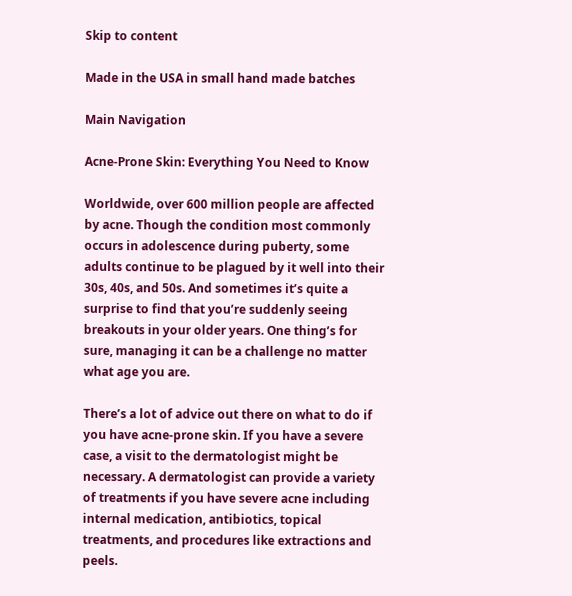Skip to content

Made in the USA in small hand made batches

Main Navigation

Acne-Prone Skin: Everything You Need to Know

Worldwide, over 600 million people are affected by acne. Though the condition most commonly occurs in adolescence during puberty, some adults continue to be plagued by it well into their 30s, 40s, and 50s. And sometimes it’s quite a surprise to find that you’re suddenly seeing breakouts in your older years. One thing’s for sure, managing it can be a challenge no matter what age you are.

There’s a lot of advice out there on what to do if you have acne-prone skin. If you have a severe case, a visit to the dermatologist might be necessary. A dermatologist can provide a variety of treatments if you have severe acne including internal medication, antibiotics, topical treatments, and procedures like extractions and peels.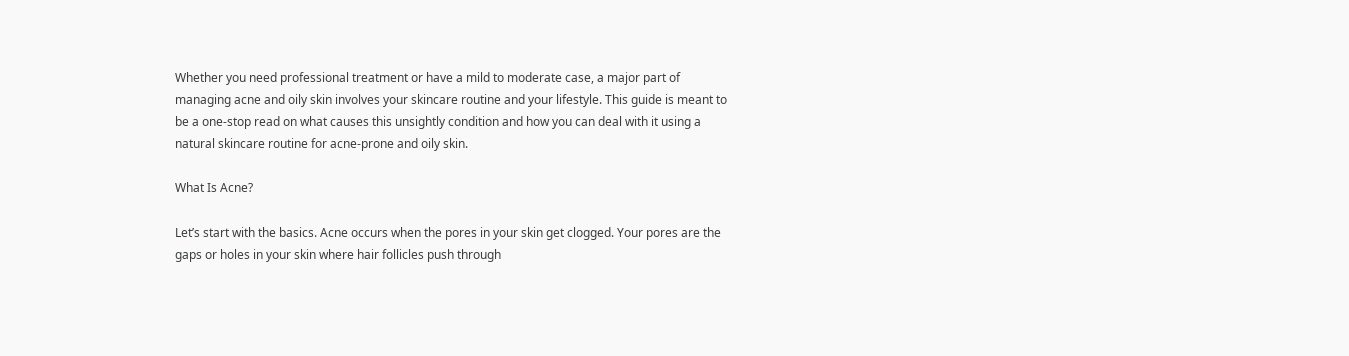Whether you need professional treatment or have a mild to moderate case, a major part of managing acne and oily skin involves your skincare routine and your lifestyle. This guide is meant to be a one-stop read on what causes this unsightly condition and how you can deal with it using a natural skincare routine for acne-prone and oily skin.

What Is Acne?

Let’s start with the basics. Acne occurs when the pores in your skin get clogged. Your pores are the gaps or holes in your skin where hair follicles push through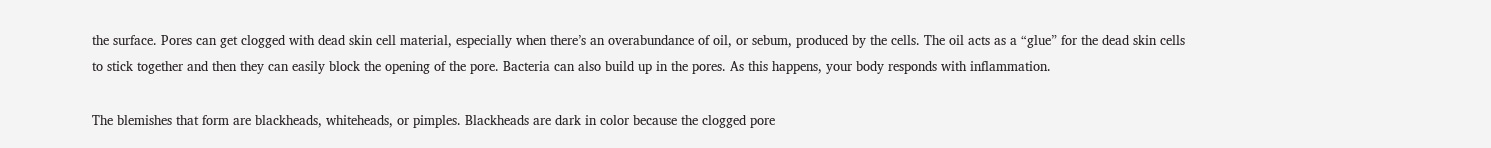the surface. Pores can get clogged with dead skin cell material, especially when there’s an overabundance of oil, or sebum, produced by the cells. The oil acts as a “glue” for the dead skin cells to stick together and then they can easily block the opening of the pore. Bacteria can also build up in the pores. As this happens, your body responds with inflammation.

The blemishes that form are blackheads, whiteheads, or pimples. Blackheads are dark in color because the clogged pore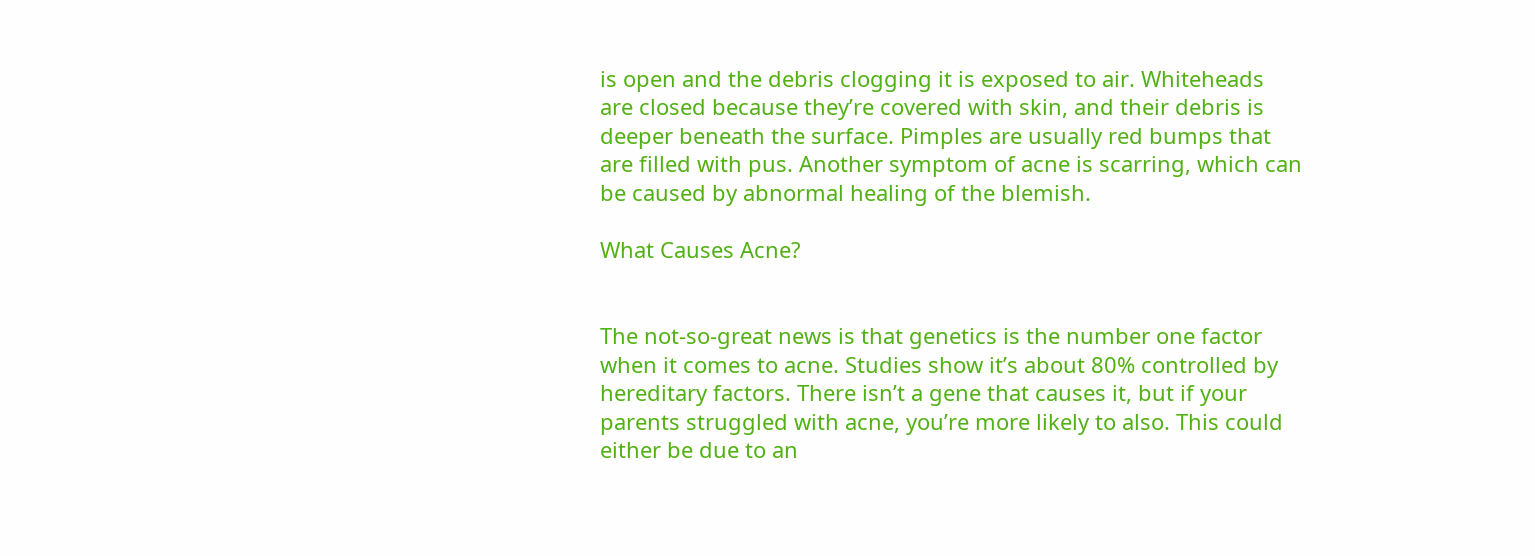is open and the debris clogging it is exposed to air. Whiteheads are closed because they’re covered with skin, and their debris is deeper beneath the surface. Pimples are usually red bumps that are filled with pus. Another symptom of acne is scarring, which can be caused by abnormal healing of the blemish.

What Causes Acne?


The not-so-great news is that genetics is the number one factor when it comes to acne. Studies show it’s about 80% controlled by hereditary factors. There isn’t a gene that causes it, but if your parents struggled with acne, you’re more likely to also. This could either be due to an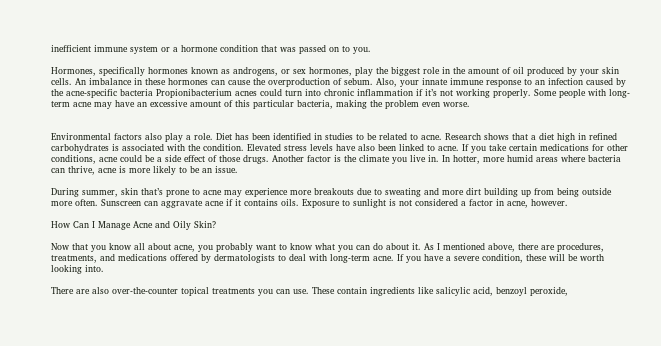inefficient immune system or a hormone condition that was passed on to you.

Hormones, specifically hormones known as androgens, or sex hormones, play the biggest role in the amount of oil produced by your skin cells. An imbalance in these hormones can cause the overproduction of sebum. Also, your innate immune response to an infection caused by the acne-specific bacteria Propionibacterium acnes could turn into chronic inflammation if it’s not working properly. Some people with long-term acne may have an excessive amount of this particular bacteria, making the problem even worse.


Environmental factors also play a role. Diet has been identified in studies to be related to acne. Research shows that a diet high in refined carbohydrates is associated with the condition. Elevated stress levels have also been linked to acne. If you take certain medications for other conditions, acne could be a side effect of those drugs. Another factor is the climate you live in. In hotter, more humid areas where bacteria can thrive, acne is more likely to be an issue.

During summer, skin that’s prone to acne may experience more breakouts due to sweating and more dirt building up from being outside more often. Sunscreen can aggravate acne if it contains oils. Exposure to sunlight is not considered a factor in acne, however.

How Can I Manage Acne and Oily Skin?

Now that you know all about acne, you probably want to know what you can do about it. As I mentioned above, there are procedures, treatments, and medications offered by dermatologists to deal with long-term acne. If you have a severe condition, these will be worth looking into.

There are also over-the-counter topical treatments you can use. These contain ingredients like salicylic acid, benzoyl peroxide,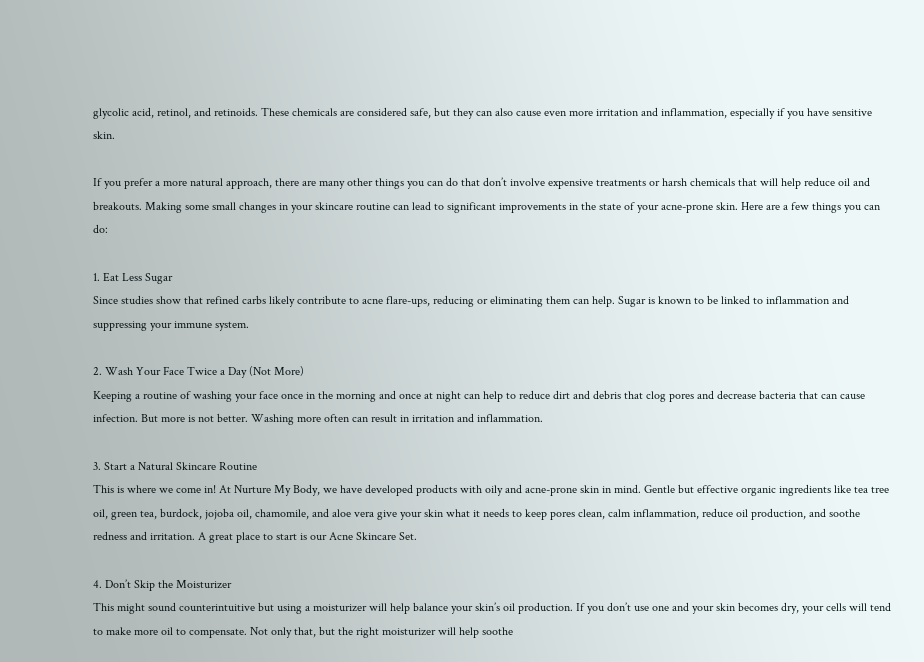glycolic acid, retinol, and retinoids. These chemicals are considered safe, but they can also cause even more irritation and inflammation, especially if you have sensitive skin.

If you prefer a more natural approach, there are many other things you can do that don’t involve expensive treatments or harsh chemicals that will help reduce oil and breakouts. Making some small changes in your skincare routine can lead to significant improvements in the state of your acne-prone skin. Here are a few things you can do:

1. Eat Less Sugar
Since studies show that refined carbs likely contribute to acne flare-ups, reducing or eliminating them can help. Sugar is known to be linked to inflammation and suppressing your immune system.

2. Wash Your Face Twice a Day (Not More)
Keeping a routine of washing your face once in the morning and once at night can help to reduce dirt and debris that clog pores and decrease bacteria that can cause infection. But more is not better. Washing more often can result in irritation and inflammation.

3. Start a Natural Skincare Routine
This is where we come in! At Nurture My Body, we have developed products with oily and acne-prone skin in mind. Gentle but effective organic ingredients like tea tree oil, green tea, burdock, jojoba oil, chamomile, and aloe vera give your skin what it needs to keep pores clean, calm inflammation, reduce oil production, and soothe redness and irritation. A great place to start is our Acne Skincare Set.

4. Don’t Skip the Moisturizer
This might sound counterintuitive but using a moisturizer will help balance your skin’s oil production. If you don’t use one and your skin becomes dry, your cells will tend to make more oil to compensate. Not only that, but the right moisturizer will help soothe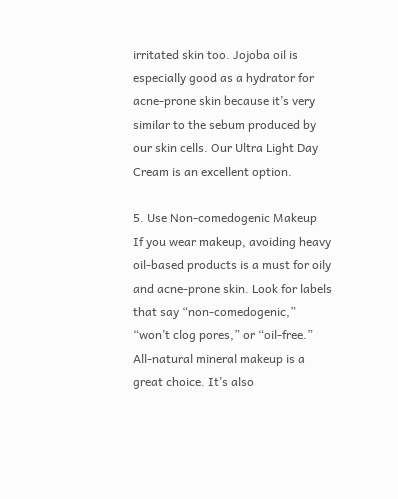irritated skin too. Jojoba oil is especially good as a hydrator for acne-prone skin because it’s very similar to the sebum produced by our skin cells. Our Ultra Light Day Cream is an excellent option.

5. Use Non-comedogenic Makeup
If you wear makeup, avoiding heavy oil-based products is a must for oily and acne-prone skin. Look for labels that say “non-comedogenic,” “won’t clog pores,” or “oil-free.” All-natural mineral makeup is a great choice. It’s also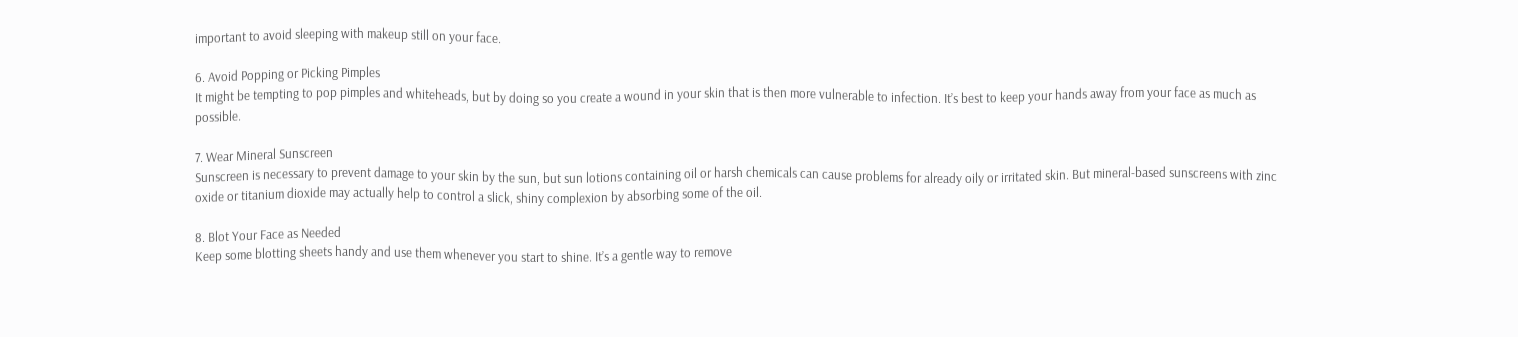important to avoid sleeping with makeup still on your face.

6. Avoid Popping or Picking Pimples
It might be tempting to pop pimples and whiteheads, but by doing so you create a wound in your skin that is then more vulnerable to infection. It’s best to keep your hands away from your face as much as possible.

7. Wear Mineral Sunscreen
Sunscreen is necessary to prevent damage to your skin by the sun, but sun lotions containing oil or harsh chemicals can cause problems for already oily or irritated skin. But mineral-based sunscreens with zinc oxide or titanium dioxide may actually help to control a slick, shiny complexion by absorbing some of the oil.

8. Blot Your Face as Needed
Keep some blotting sheets handy and use them whenever you start to shine. It’s a gentle way to remove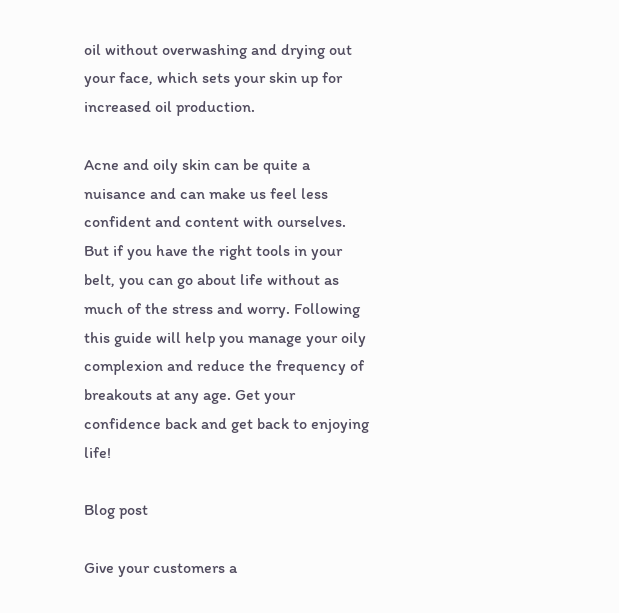oil without overwashing and drying out your face, which sets your skin up for increased oil production.

Acne and oily skin can be quite a nuisance and can make us feel less confident and content with ourselves. But if you have the right tools in your belt, you can go about life without as much of the stress and worry. Following this guide will help you manage your oily complexion and reduce the frequency of breakouts at any age. Get your confidence back and get back to enjoying life!

Blog post

Give your customers a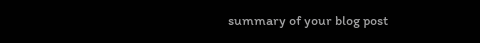summary of your blog post